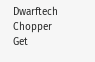Dwarftech Chopper
Get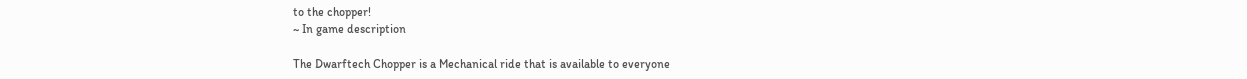to the chopper!
~ In game description

The Dwarftech Chopper is a Mechanical ride that is available to everyone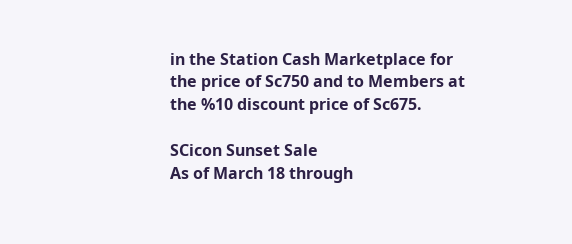in the Station Cash Marketplace for the price of Sc750 and to Members at the %10 discount price of Sc675.

SCicon Sunset Sale
As of March 18 through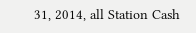31, 2014, all Station Cash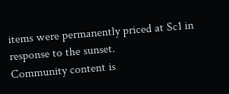items were permanently priced at Sc1 in response to the sunset.
Community content is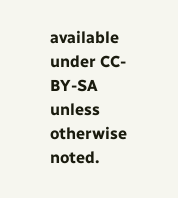available under CC-BY-SA unless otherwise noted.